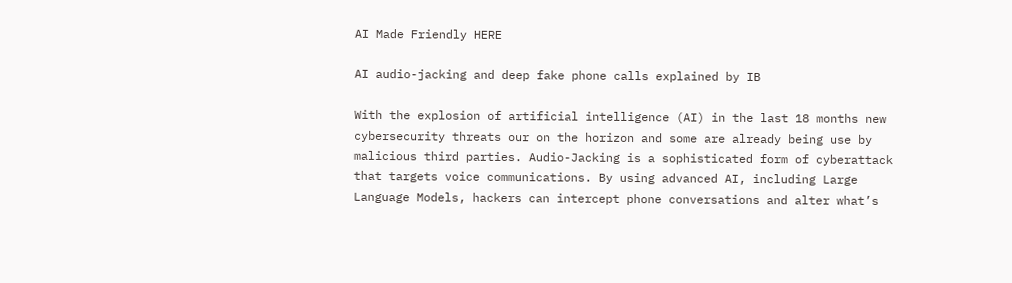AI Made Friendly HERE

AI audio-jacking and deep fake phone calls explained by IB

With the explosion of artificial intelligence (AI) in the last 18 months new cybersecurity threats our on the horizon and some are already being use by malicious third parties. Audio-Jacking is a sophisticated form of cyberattack that targets voice communications. By using advanced AI, including Large Language Models, hackers can intercept phone conversations and alter what’s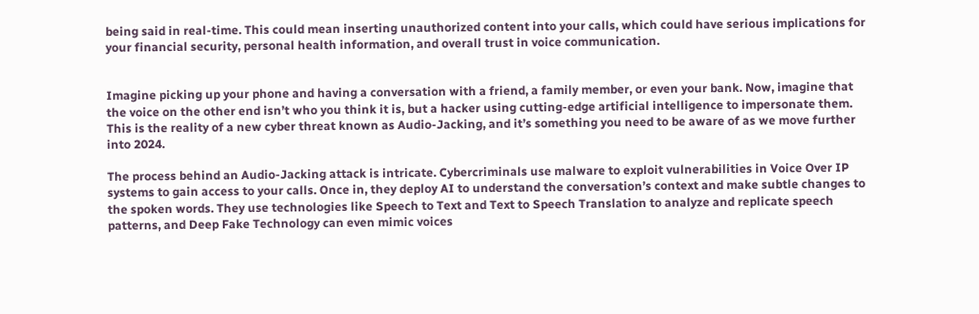being said in real-time. This could mean inserting unauthorized content into your calls, which could have serious implications for your financial security, personal health information, and overall trust in voice communication.


Imagine picking up your phone and having a conversation with a friend, a family member, or even your bank. Now, imagine that the voice on the other end isn’t who you think it is, but a hacker using cutting-edge artificial intelligence to impersonate them. This is the reality of a new cyber threat known as Audio-Jacking, and it’s something you need to be aware of as we move further into 2024.

The process behind an Audio-Jacking attack is intricate. Cybercriminals use malware to exploit vulnerabilities in Voice Over IP systems to gain access to your calls. Once in, they deploy AI to understand the conversation’s context and make subtle changes to the spoken words. They use technologies like Speech to Text and Text to Speech Translation to analyze and replicate speech patterns, and Deep Fake Technology can even mimic voices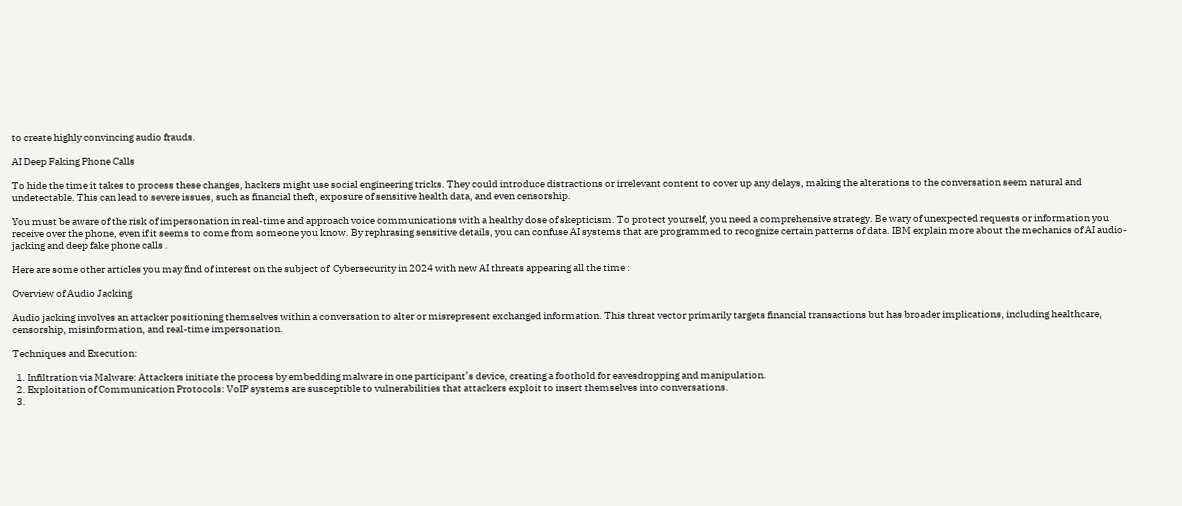to create highly convincing audio frauds.

AI Deep Faking Phone Calls

To hide the time it takes to process these changes, hackers might use social engineering tricks. They could introduce distractions or irrelevant content to cover up any delays, making the alterations to the conversation seem natural and undetectable. This can lead to severe issues, such as financial theft, exposure of sensitive health data, and even censorship.

You must be aware of the risk of impersonation in real-time and approach voice communications with a healthy dose of skepticism. To protect yourself, you need a comprehensive strategy. Be wary of unexpected requests or information you receive over the phone, even if it seems to come from someone you know. By rephrasing sensitive details, you can confuse AI systems that are programmed to recognize certain patterns of data. IBM explain more about the mechanics of AI audio-jacking and deep fake phone calls .

Here are some other articles you may find of interest on the subject of  Cybersecurity in 2024 with new AI threats appearing all the time :

Overview of Audio Jacking

Audio jacking involves an attacker positioning themselves within a conversation to alter or misrepresent exchanged information. This threat vector primarily targets financial transactions but has broader implications, including healthcare, censorship, misinformation, and real-time impersonation.

Techniques and Execution:

  1. Infiltration via Malware: Attackers initiate the process by embedding malware in one participant’s device, creating a foothold for eavesdropping and manipulation.
  2. Exploitation of Communication Protocols: VoIP systems are susceptible to vulnerabilities that attackers exploit to insert themselves into conversations.
  3.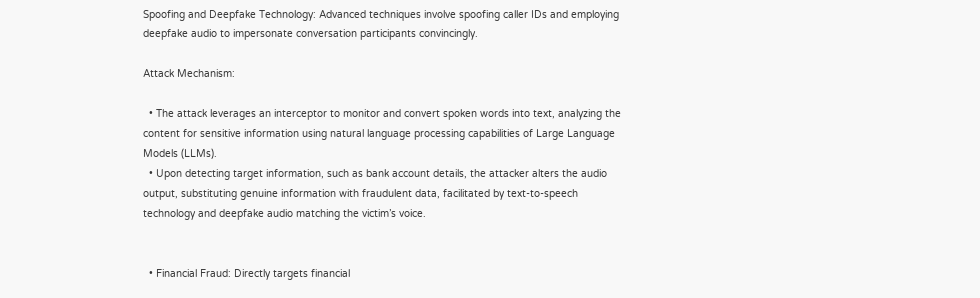Spoofing and Deepfake Technology: Advanced techniques involve spoofing caller IDs and employing deepfake audio to impersonate conversation participants convincingly.

Attack Mechanism:

  • The attack leverages an interceptor to monitor and convert spoken words into text, analyzing the content for sensitive information using natural language processing capabilities of Large Language Models (LLMs).
  • Upon detecting target information, such as bank account details, the attacker alters the audio output, substituting genuine information with fraudulent data, facilitated by text-to-speech technology and deepfake audio matching the victim’s voice.


  • Financial Fraud: Directly targets financial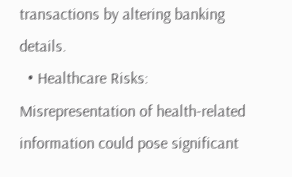transactions by altering banking details.
  • Healthcare Risks: Misrepresentation of health-related information could pose significant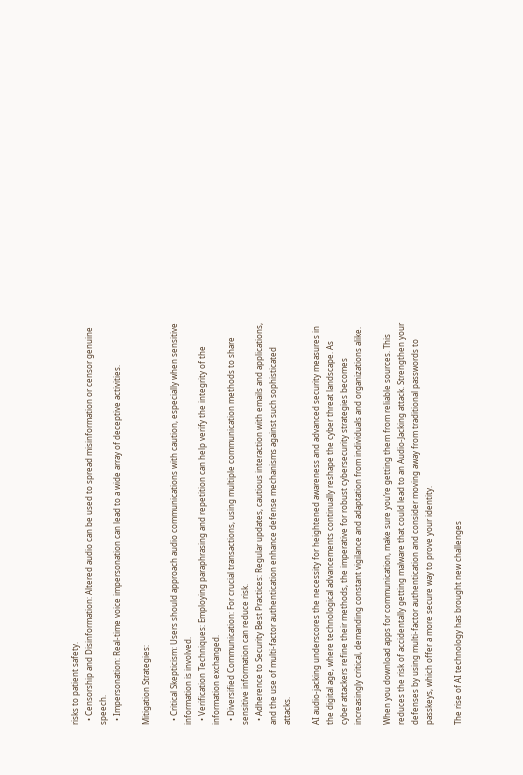risks to patient safety.
  • Censorship and Disinformation: Altered audio can be used to spread misinformation or censor genuine speech.
  • Impersonation: Real-time voice impersonation can lead to a wide array of deceptive activities.

Mitigation Strategies:

  • Critical Skepticism: Users should approach audio communications with caution, especially when sensitive information is involved.
  • Verification Techniques: Employing paraphrasing and repetition can help verify the integrity of the information exchanged.
  • Diversified Communication: For crucial transactions, using multiple communication methods to share sensitive information can reduce risk.
  • Adherence to Security Best Practices: Regular updates, cautious interaction with emails and applications, and the use of multi-factor authentication enhance defense mechanisms against such sophisticated attacks.

AI audio-jacking underscores the necessity for heightened awareness and advanced security measures in the digital age, where technological advancements continually reshape the cyber threat landscape. As cyber attackers refine their methods, the imperative for robust cybersecurity strategies becomes increasingly critical, demanding constant vigilance and adaptation from individuals and organizations alike.

When you download apps for communication, make sure you’re getting them from reliable sources. This reduces the risk of accidentally getting malware that could lead to an Audio-Jacking attack. Strengthen your defenses by using multi-factor authentication and consider moving away from traditional passwords to passkeys, which offer a more secure way to prove your identity.

The rise of AI technology has brought new challenges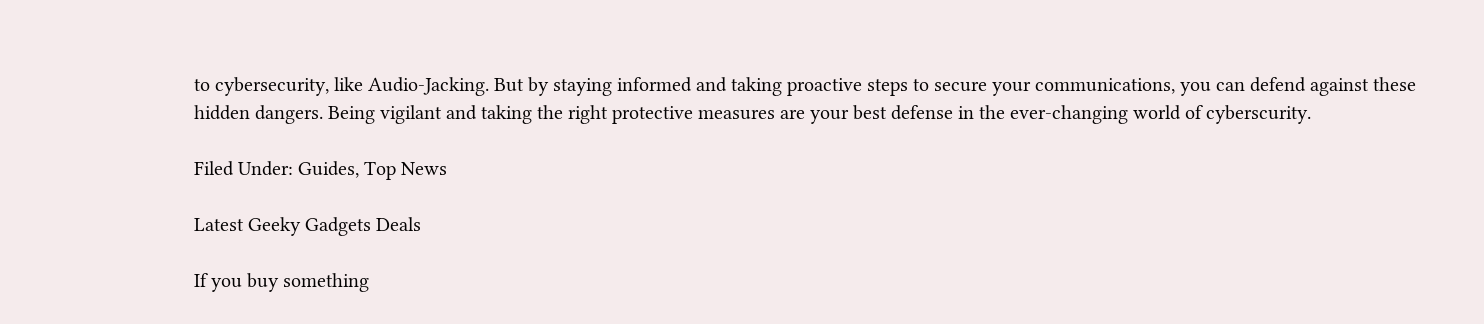to cybersecurity, like Audio-Jacking. But by staying informed and taking proactive steps to secure your communications, you can defend against these hidden dangers. Being vigilant and taking the right protective measures are your best defense in the ever-changing world of cyberscurity.

Filed Under: Guides, Top News

Latest Geeky Gadgets Deals

If you buy something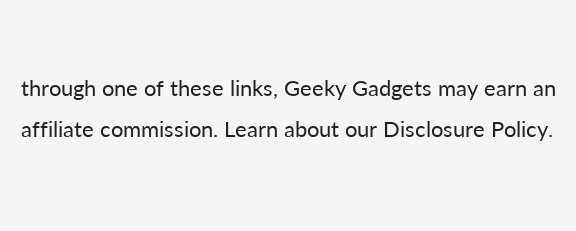through one of these links, Geeky Gadgets may earn an affiliate commission. Learn about our Disclosure Policy.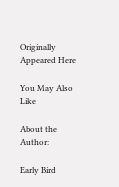Originally Appeared Here

You May Also Like

About the Author:

Early Bird